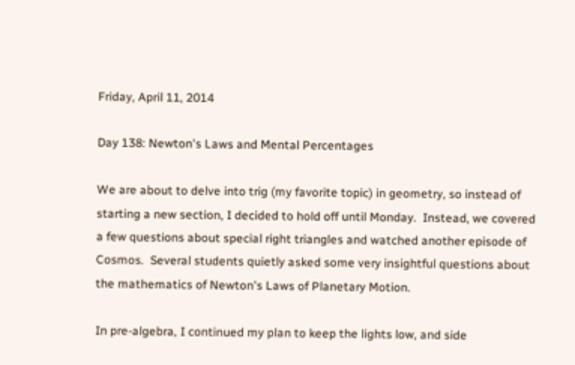Friday, April 11, 2014

Day 138: Newton's Laws and Mental Percentages

We are about to delve into trig (my favorite topic) in geometry, so instead of starting a new section, I decided to hold off until Monday.  Instead, we covered a few questions about special right triangles and watched another episode of Cosmos.  Several students quietly asked some very insightful questions about the mathematics of Newton's Laws of Planetary Motion.

In pre-algebra, I continued my plan to keep the lights low, and side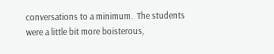conversations to a minimum.  The students were a little bit more boisterous,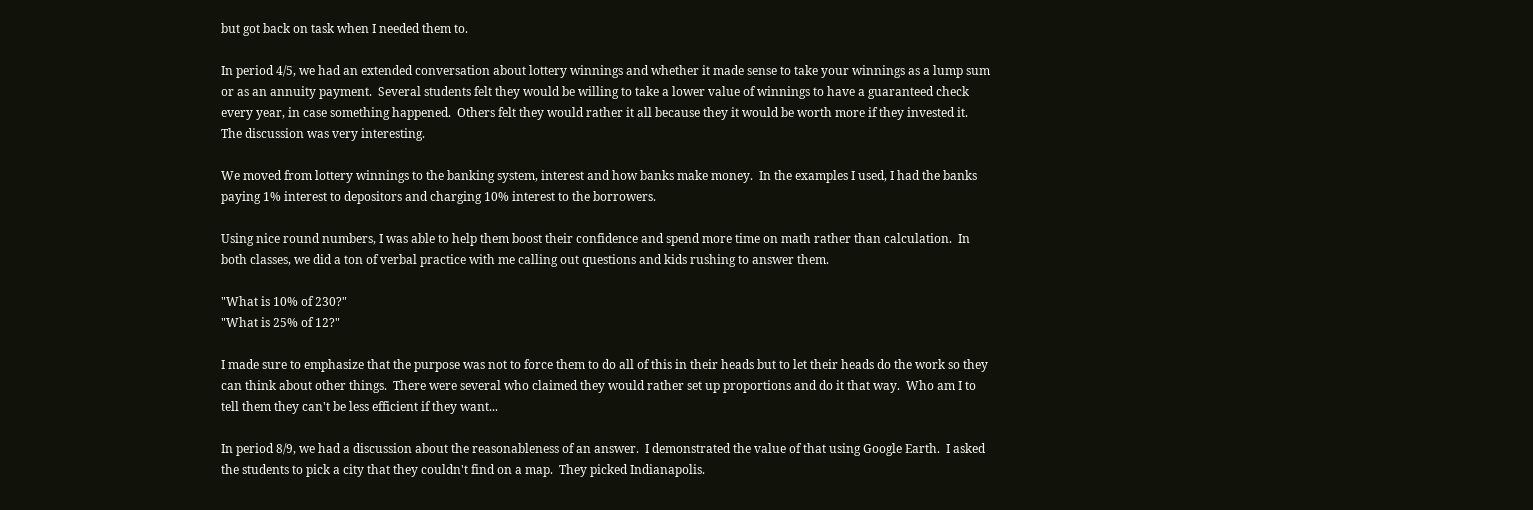but got back on task when I needed them to.

In period 4/5, we had an extended conversation about lottery winnings and whether it made sense to take your winnings as a lump sum or as an annuity payment.  Several students felt they would be willing to take a lower value of winnings to have a guaranteed check every year, in case something happened.  Others felt they would rather it all because they it would be worth more if they invested it.  The discussion was very interesting.

We moved from lottery winnings to the banking system, interest and how banks make money.  In the examples I used, I had the banks paying 1% interest to depositors and charging 10% interest to the borrowers.

Using nice round numbers, I was able to help them boost their confidence and spend more time on math rather than calculation.  In both classes, we did a ton of verbal practice with me calling out questions and kids rushing to answer them.

"What is 10% of 230?"
"What is 25% of 12?"

I made sure to emphasize that the purpose was not to force them to do all of this in their heads but to let their heads do the work so they can think about other things.  There were several who claimed they would rather set up proportions and do it that way.  Who am I to tell them they can't be less efficient if they want...

In period 8/9, we had a discussion about the reasonableness of an answer.  I demonstrated the value of that using Google Earth.  I asked the students to pick a city that they couldn't find on a map.  They picked Indianapolis.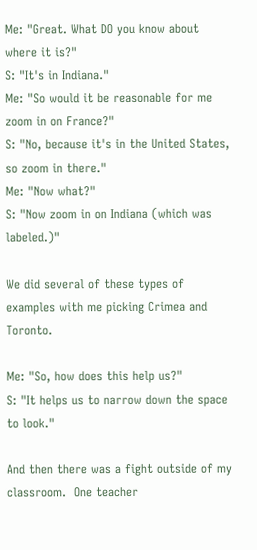Me: "Great. What DO you know about where it is?"
S: "It's in Indiana."
Me: "So would it be reasonable for me zoom in on France?"
S: "No, because it's in the United States, so zoom in there."
Me: "Now what?"
S: "Now zoom in on Indiana (which was labeled.)"

We did several of these types of examples with me picking Crimea and Toronto.

Me: "So, how does this help us?"
S: "It helps us to narrow down the space to look."

And then there was a fight outside of my classroom.  One teacher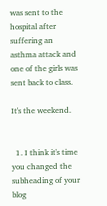was sent to the hospital after suffering an asthma attack and one of the girls was sent back to class.

It's the weekend.


  1. I think it's time you changed the subheading of your blog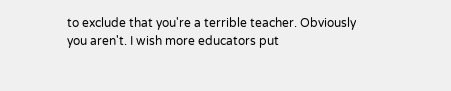to exclude that you're a terrible teacher. Obviously you aren't. I wish more educators put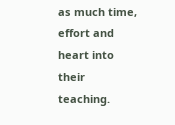as much time, effort and heart into their teaching.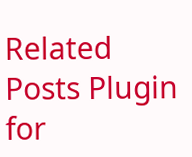Related Posts Plugin for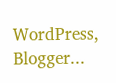WordPress, Blogger...